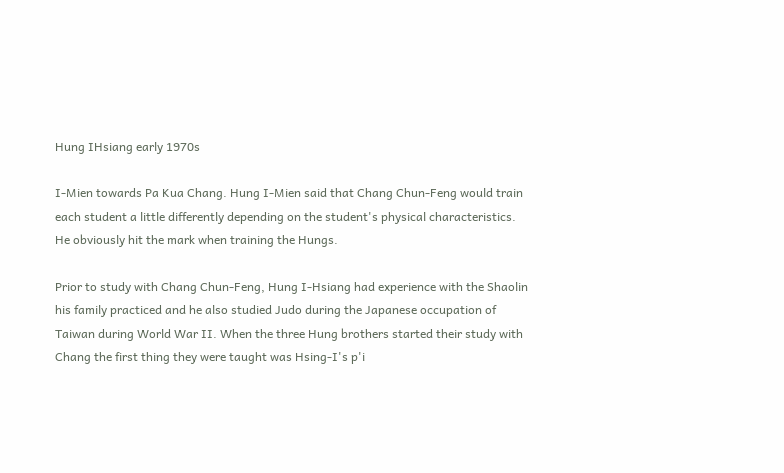Hung IHsiang early 1970s

I-Mien towards Pa Kua Chang. Hung I-Mien said that Chang Chun-Feng would train each student a little differently depending on the student's physical characteristics. He obviously hit the mark when training the Hungs.

Prior to study with Chang Chun-Feng, Hung I-Hsiang had experience with the Shaolin his family practiced and he also studied Judo during the Japanese occupation of Taiwan during World War II. When the three Hung brothers started their study with Chang the first thing they were taught was Hsing-I's p'i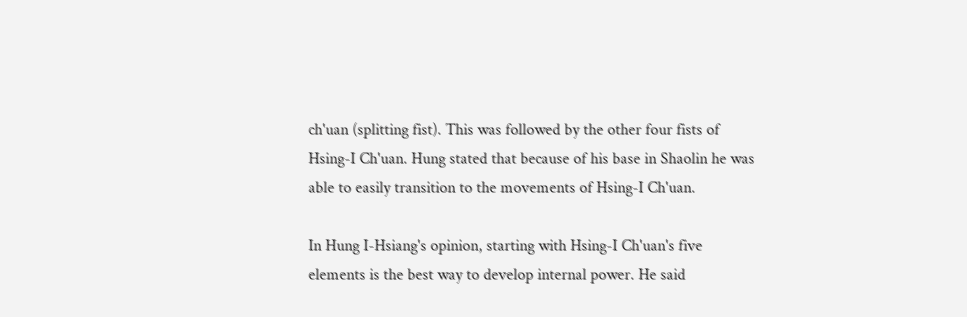ch'uan (splitting fist). This was followed by the other four fists of Hsing-I Ch'uan. Hung stated that because of his base in Shaolin he was able to easily transition to the movements of Hsing-I Ch'uan.

In Hung I-Hsiang's opinion, starting with Hsing-I Ch'uan's five elements is the best way to develop internal power. He said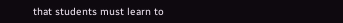that students must learn to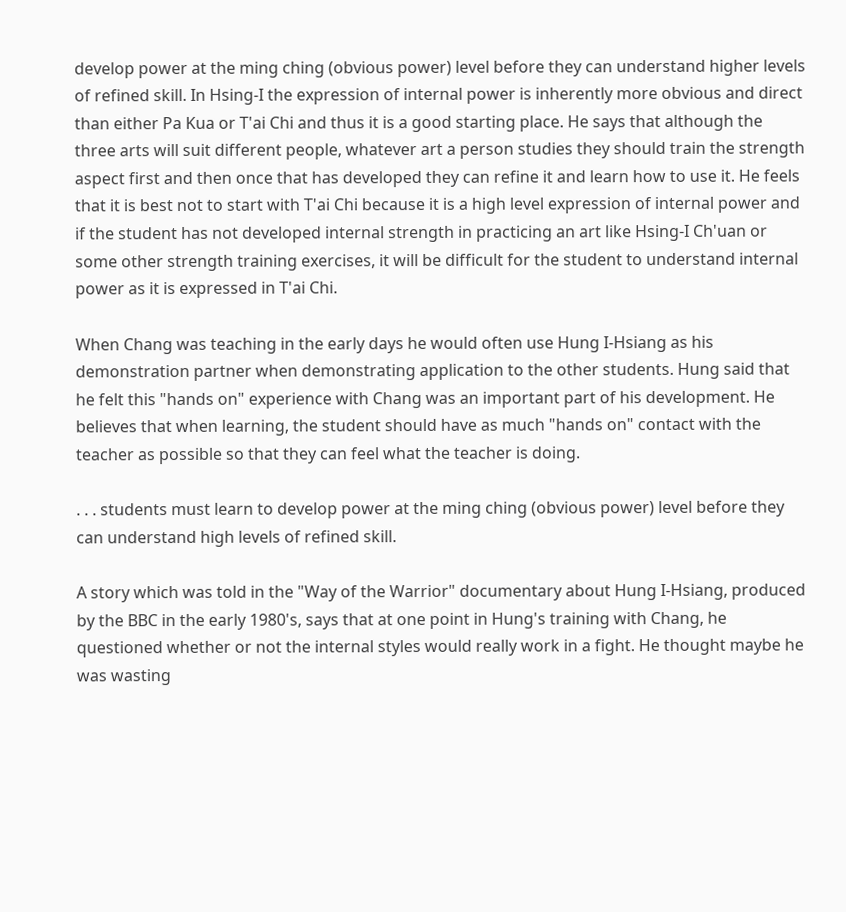develop power at the ming ching (obvious power) level before they can understand higher levels of refined skill. In Hsing-I the expression of internal power is inherently more obvious and direct than either Pa Kua or T'ai Chi and thus it is a good starting place. He says that although the three arts will suit different people, whatever art a person studies they should train the strength aspect first and then once that has developed they can refine it and learn how to use it. He feels that it is best not to start with T'ai Chi because it is a high level expression of internal power and if the student has not developed internal strength in practicing an art like Hsing-I Ch'uan or some other strength training exercises, it will be difficult for the student to understand internal power as it is expressed in T'ai Chi.

When Chang was teaching in the early days he would often use Hung I-Hsiang as his demonstration partner when demonstrating application to the other students. Hung said that he felt this "hands on" experience with Chang was an important part of his development. He believes that when learning, the student should have as much "hands on" contact with the teacher as possible so that they can feel what the teacher is doing.

. . . students must learn to develop power at the ming ching (obvious power) level before they can understand high levels of refined skill.

A story which was told in the "Way of the Warrior" documentary about Hung I-Hsiang, produced by the BBC in the early 1980's, says that at one point in Hung's training with Chang, he questioned whether or not the internal styles would really work in a fight. He thought maybe he was wasting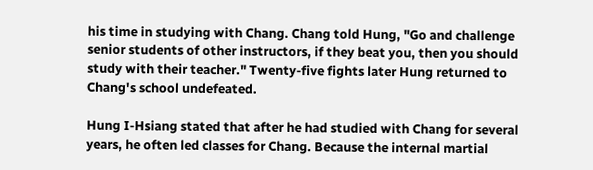his time in studying with Chang. Chang told Hung, "Go and challenge senior students of other instructors, if they beat you, then you should study with their teacher." Twenty-five fights later Hung returned to Chang's school undefeated.

Hung I-Hsiang stated that after he had studied with Chang for several years, he often led classes for Chang. Because the internal martial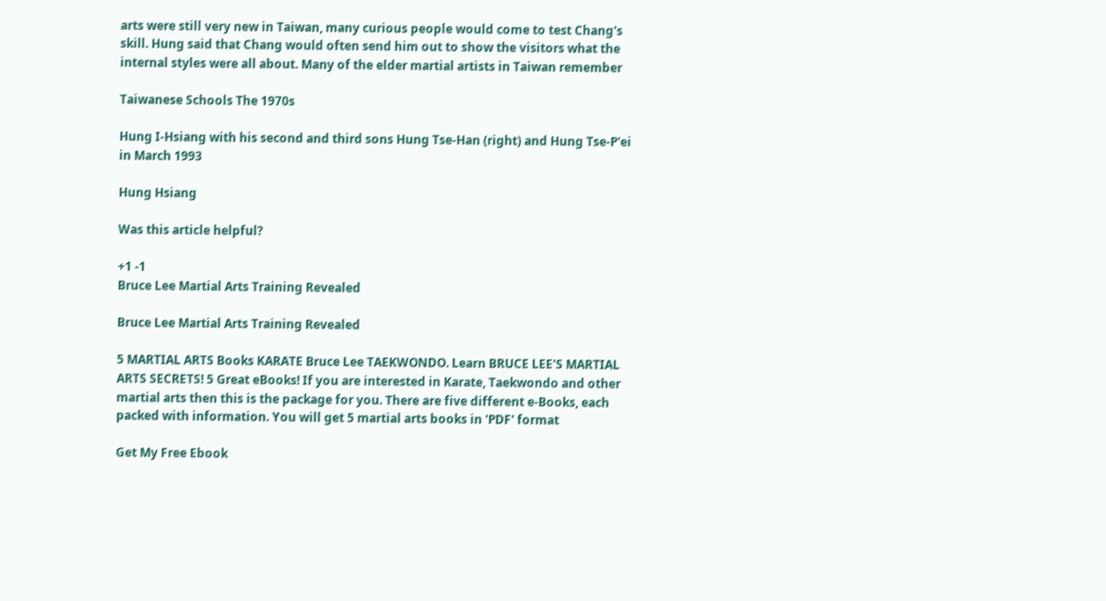arts were still very new in Taiwan, many curious people would come to test Chang's skill. Hung said that Chang would often send him out to show the visitors what the internal styles were all about. Many of the elder martial artists in Taiwan remember

Taiwanese Schools The 1970s

Hung I-Hsiang with his second and third sons Hung Tse-Han (right) and Hung Tse-P'ei in March 1993

Hung Hsiang

Was this article helpful?

+1 -1
Bruce Lee Martial Arts Training Revealed

Bruce Lee Martial Arts Training Revealed

5 MARTIAL ARTS Books KARATE Bruce Lee TAEKWONDO. Learn BRUCE LEE'S MARTIAL ARTS SECRETS! 5 Great eBooks! If you are interested in Karate, Taekwondo and other martial arts then this is the package for you. There are five different e-Books, each packed with information. You will get 5 martial arts books in 'PDF' format

Get My Free Ebook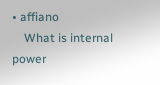• affiano
    What is internal power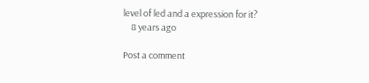level of led and a expression for it?
    8 years ago

Post a comment